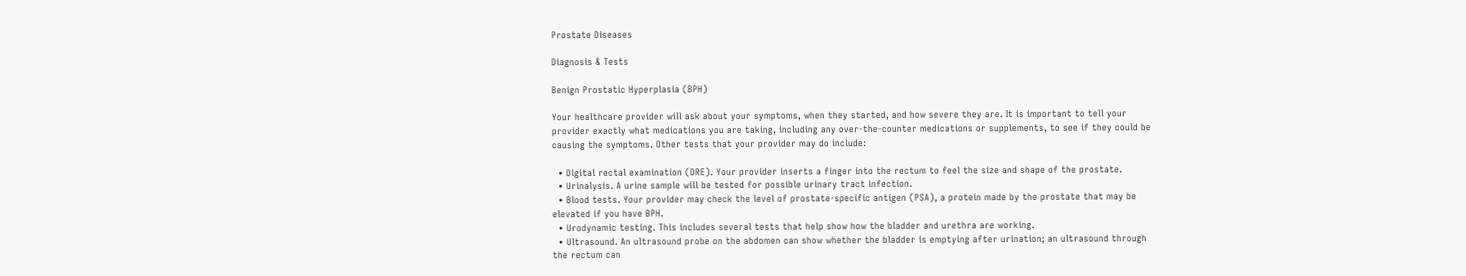Prostate Diseases

Diagnosis & Tests

Benign Prostatic Hyperplasia (BPH)

Your healthcare provider will ask about your symptoms, when they started, and how severe they are. It is important to tell your provider exactly what medications you are taking, including any over-the-counter medications or supplements, to see if they could be causing the symptoms. Other tests that your provider may do include:

  • Digital rectal examination (DRE). Your provider inserts a finger into the rectum to feel the size and shape of the prostate.
  • Urinalysis. A urine sample will be tested for possible urinary tract infection.
  • Blood tests. Your provider may check the level of prostate-specific antigen (PSA), a protein made by the prostate that may be elevated if you have BPH.
  • Urodynamic testing. This includes several tests that help show how the bladder and urethra are working.
  • Ultrasound. An ultrasound probe on the abdomen can show whether the bladder is emptying after urination; an ultrasound through the rectum can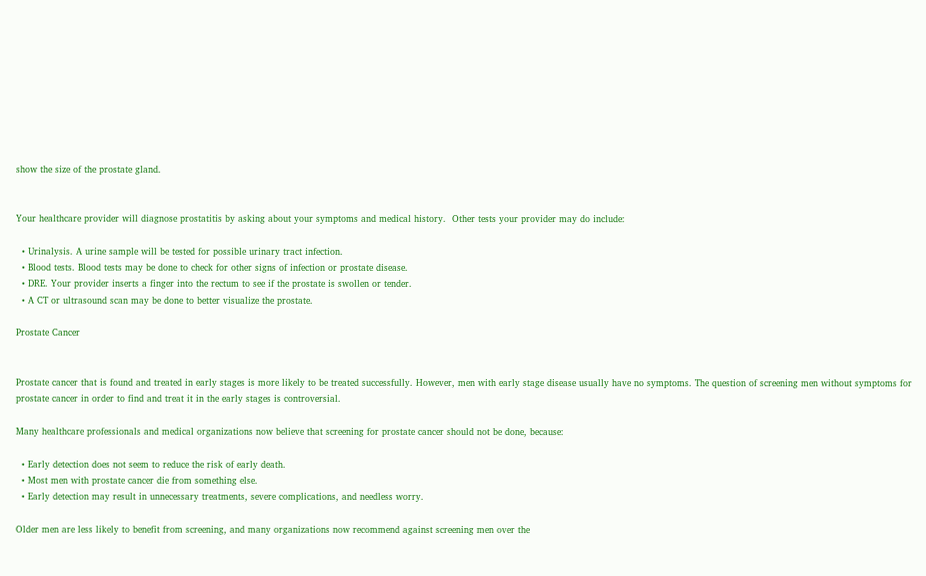show the size of the prostate gland.


Your healthcare provider will diagnose prostatitis by asking about your symptoms and medical history.  Other tests your provider may do include:

  • Urinalysis. A urine sample will be tested for possible urinary tract infection.
  • Blood tests. Blood tests may be done to check for other signs of infection or prostate disease.
  • DRE. Your provider inserts a finger into the rectum to see if the prostate is swollen or tender.
  • A CT or ultrasound scan may be done to better visualize the prostate.

Prostate Cancer


Prostate cancer that is found and treated in early stages is more likely to be treated successfully. However, men with early stage disease usually have no symptoms. The question of screening men without symptoms for prostate cancer in order to find and treat it in the early stages is controversial.

Many healthcare professionals and medical organizations now believe that screening for prostate cancer should not be done, because:

  • Early detection does not seem to reduce the risk of early death.
  • Most men with prostate cancer die from something else.
  • Early detection may result in unnecessary treatments, severe complications, and needless worry.

Older men are less likely to benefit from screening, and many organizations now recommend against screening men over the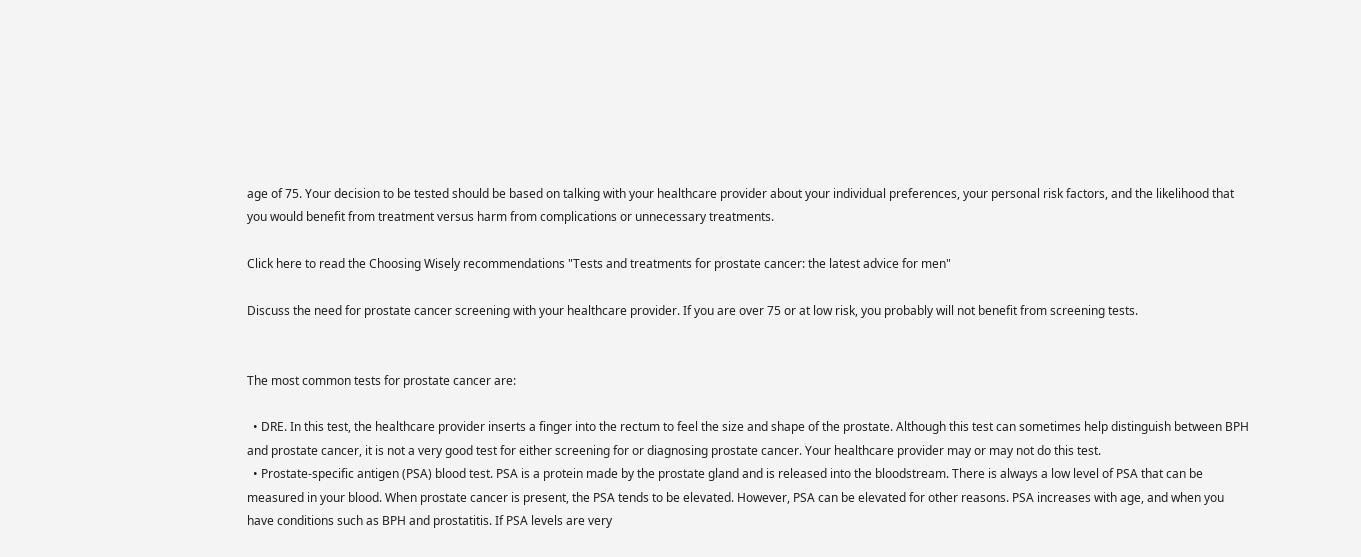age of 75. Your decision to be tested should be based on talking with your healthcare provider about your individual preferences, your personal risk factors, and the likelihood that you would benefit from treatment versus harm from complications or unnecessary treatments.

Click here to read the Choosing Wisely recommendations "Tests and treatments for prostate cancer: the latest advice for men"

Discuss the need for prostate cancer screening with your healthcare provider. If you are over 75 or at low risk, you probably will not benefit from screening tests.


The most common tests for prostate cancer are:

  • DRE. In this test, the healthcare provider inserts a finger into the rectum to feel the size and shape of the prostate. Although this test can sometimes help distinguish between BPH and prostate cancer, it is not a very good test for either screening for or diagnosing prostate cancer. Your healthcare provider may or may not do this test.
  • Prostate-specific antigen (PSA) blood test. PSA is a protein made by the prostate gland and is released into the bloodstream. There is always a low level of PSA that can be measured in your blood. When prostate cancer is present, the PSA tends to be elevated. However, PSA can be elevated for other reasons. PSA increases with age, and when you have conditions such as BPH and prostatitis. If PSA levels are very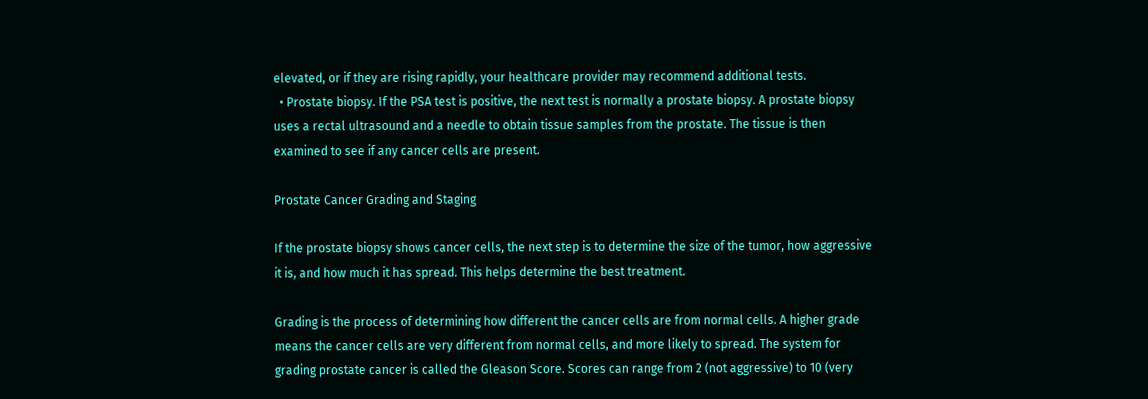elevated, or if they are rising rapidly, your healthcare provider may recommend additional tests.
  • Prostate biopsy. If the PSA test is positive, the next test is normally a prostate biopsy. A prostate biopsy uses a rectal ultrasound and a needle to obtain tissue samples from the prostate. The tissue is then examined to see if any cancer cells are present.

Prostate Cancer Grading and Staging

If the prostate biopsy shows cancer cells, the next step is to determine the size of the tumor, how aggressive it is, and how much it has spread. This helps determine the best treatment.

Grading is the process of determining how different the cancer cells are from normal cells. A higher grade means the cancer cells are very different from normal cells, and more likely to spread. The system for grading prostate cancer is called the Gleason Score. Scores can range from 2 (not aggressive) to 10 (very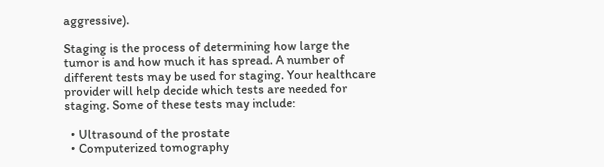aggressive).

Staging is the process of determining how large the tumor is and how much it has spread. A number of different tests may be used for staging. Your healthcare provider will help decide which tests are needed for staging. Some of these tests may include:

  • Ultrasound of the prostate
  • Computerized tomography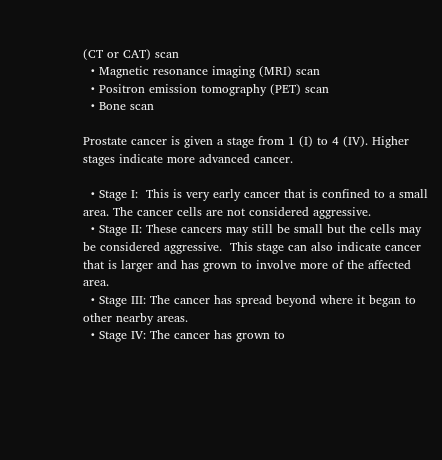(CT or CAT) scan
  • Magnetic resonance imaging (MRI) scan
  • Positron emission tomography (PET) scan
  • Bone scan

Prostate cancer is given a stage from 1 (I) to 4 (IV). Higher stages indicate more advanced cancer.

  • Stage I:  This is very early cancer that is confined to a small area. The cancer cells are not considered aggressive.
  • Stage II: These cancers may still be small but the cells may be considered aggressive.  This stage can also indicate cancer that is larger and has grown to involve more of the affected area.
  • Stage III: The cancer has spread beyond where it began to other nearby areas.
  • Stage IV: The cancer has grown to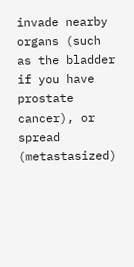invade nearby organs (such as the bladder if you have prostate cancer), or spread (metastasized)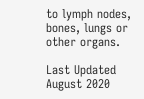to lymph nodes, bones, lungs or other organs.

Last Updated August 2020